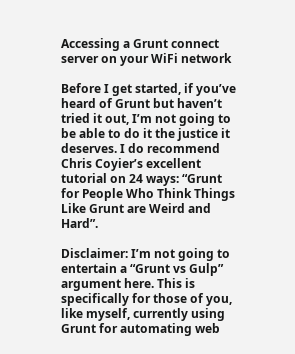Accessing a Grunt connect server on your WiFi network

Before I get started, if you’ve heard of Grunt but haven’t tried it out, I’m not going to be able to do it the justice it deserves. I do recommend Chris Coyier’s excellent tutorial on 24 ways: “Grunt for People Who Think Things Like Grunt are Weird and Hard”.

Disclaimer: I’m not going to entertain a “Grunt vs Gulp” argument here. This is specifically for those of you, like myself, currently using Grunt for automating web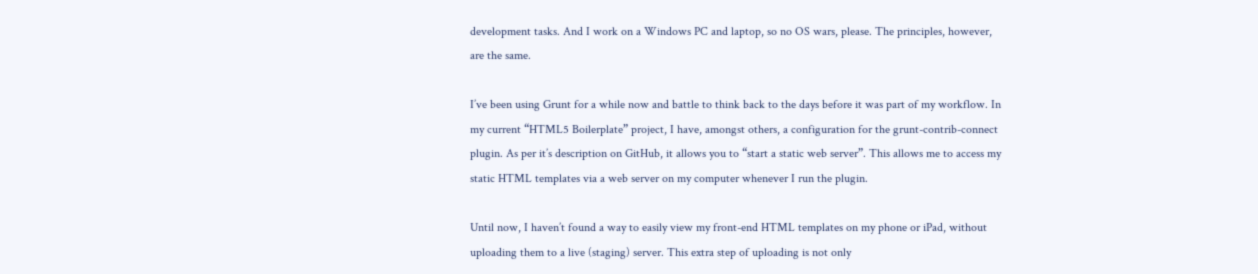development tasks. And I work on a Windows PC and laptop, so no OS wars, please. The principles, however, are the same.

I’ve been using Grunt for a while now and battle to think back to the days before it was part of my workflow. In my current “HTML5 Boilerplate” project, I have, amongst others, a configuration for the grunt-contrib-connect plugin. As per it’s description on GitHub, it allows you to “start a static web server”. This allows me to access my static HTML templates via a web server on my computer whenever I run the plugin.

Until now, I haven’t found a way to easily view my front-end HTML templates on my phone or iPad, without uploading them to a live (staging) server. This extra step of uploading is not only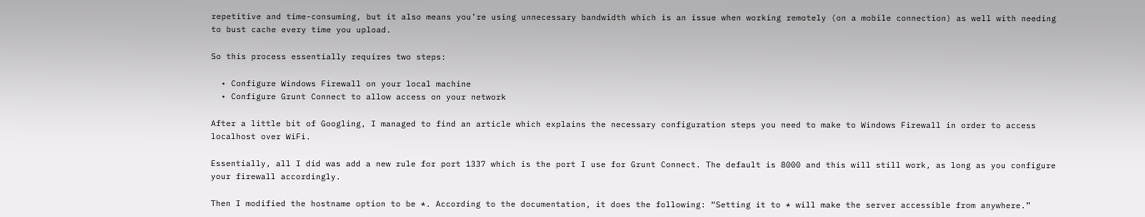repetitive and time-consuming, but it also means you’re using unnecessary bandwidth which is an issue when working remotely (on a mobile connection) as well with needing to bust cache every time you upload.

So this process essentially requires two steps:

  • Configure Windows Firewall on your local machine
  • Configure Grunt Connect to allow access on your network

After a little bit of Googling, I managed to find an article which explains the necessary configuration steps you need to make to Windows Firewall in order to access localhost over WiFi.

Essentially, all I did was add a new rule for port 1337 which is the port I use for Grunt Connect. The default is 8000 and this will still work, as long as you configure your firewall accordingly.

Then I modified the hostname option to be *. According to the documentation, it does the following: “Setting it to * will make the server accessible from anywhere.”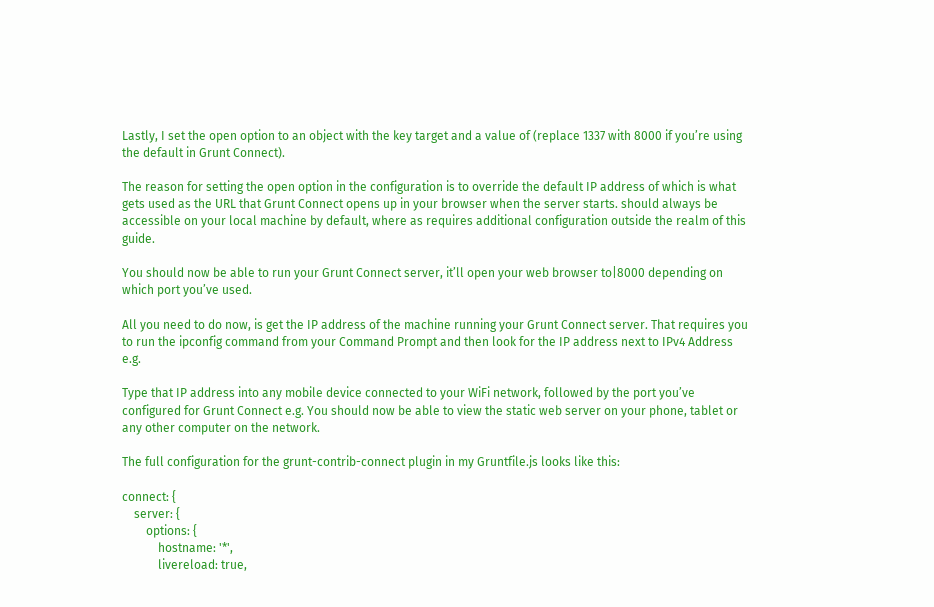Lastly, I set the open option to an object with the key target and a value of (replace 1337 with 8000 if you’re using the default in Grunt Connect).

The reason for setting the open option in the configuration is to override the default IP address of which is what gets used as the URL that Grunt Connect opens up in your browser when the server starts. should always be accessible on your local machine by default, where as requires additional configuration outside the realm of this guide.

You should now be able to run your Grunt Connect server, it’ll open your web browser to|8000 depending on which port you’ve used.

All you need to do now, is get the IP address of the machine running your Grunt Connect server. That requires you to run the ipconfig command from your Command Prompt and then look for the IP address next to IPv4 Address e.g.

Type that IP address into any mobile device connected to your WiFi network, followed by the port you’ve configured for Grunt Connect e.g. You should now be able to view the static web server on your phone, tablet or any other computer on the network.

The full configuration for the grunt-contrib-connect plugin in my Gruntfile.js looks like this:

connect: {
    server: {
        options: {
            hostname: '*',
            livereload: true,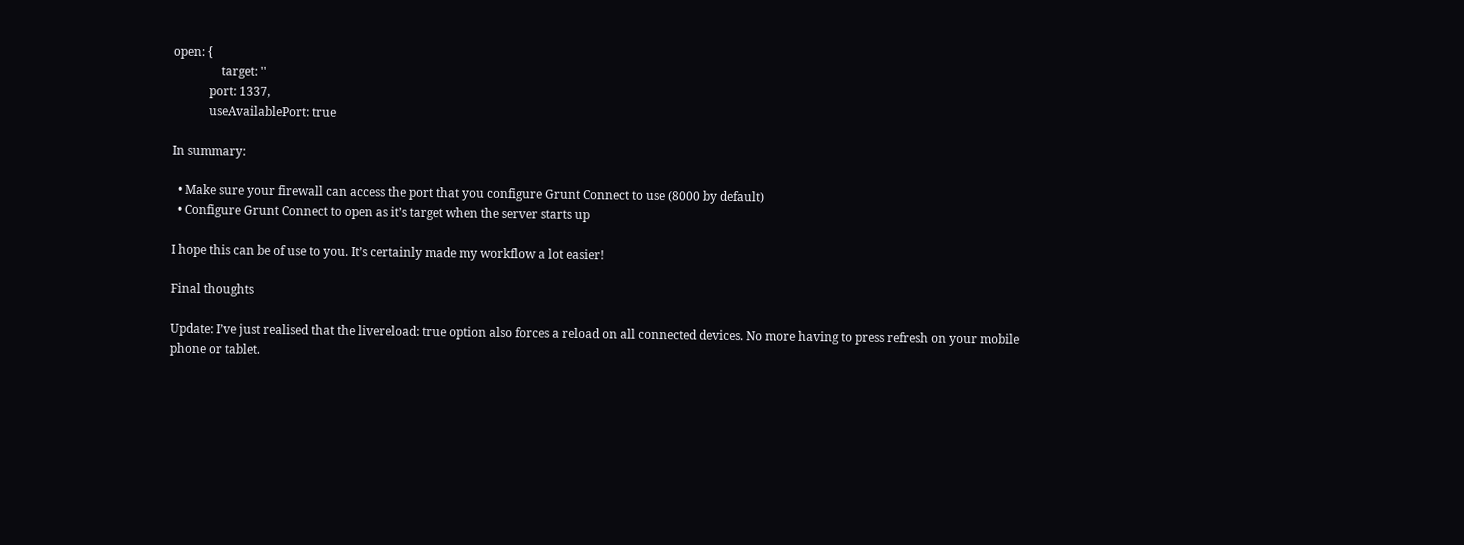open: {
                target: ''
            port: 1337,
            useAvailablePort: true

In summary:

  • Make sure your firewall can access the port that you configure Grunt Connect to use (8000 by default)
  • Configure Grunt Connect to open as it’s target when the server starts up

I hope this can be of use to you. It’s certainly made my workflow a lot easier!

Final thoughts

Update: I’ve just realised that the livereload: true option also forces a reload on all connected devices. No more having to press refresh on your mobile phone or tablet.